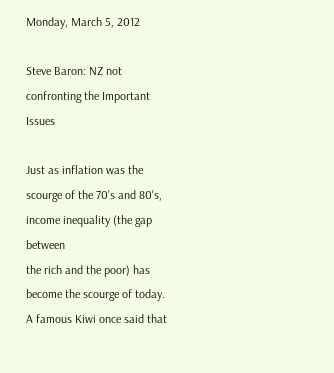Monday, March 5, 2012

Steve Baron: NZ not confronting the Important Issues

Just as inflation was the scourge of the 70's and 80's, income inequality (the gap between
the rich and the poor) has become the scourge of today. A famous Kiwi once said that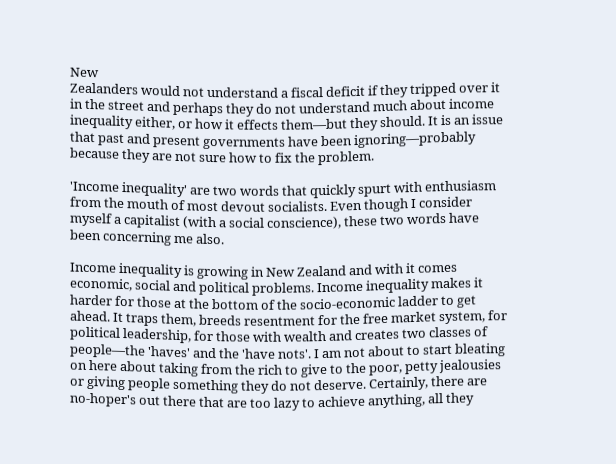New
Zealanders would not understand a fiscal deficit if they tripped over it in the street and perhaps they do not understand much about income inequality either, or how it effects them—but they should. It is an issue that past and present governments have been ignoring—probably because they are not sure how to fix the problem.

'Income inequality' are two words that quickly spurt with enthusiasm from the mouth of most devout socialists. Even though I consider myself a capitalist (with a social conscience), these two words have been concerning me also.

Income inequality is growing in New Zealand and with it comes economic, social and political problems. Income inequality makes it harder for those at the bottom of the socio-economic ladder to get ahead. It traps them, breeds resentment for the free market system, for political leadership, for those with wealth and creates two classes of people—the 'haves' and the 'have nots'. I am not about to start bleating on here about taking from the rich to give to the poor, petty jealousies or giving people something they do not deserve. Certainly, there are no-hoper's out there that are too lazy to achieve anything, all they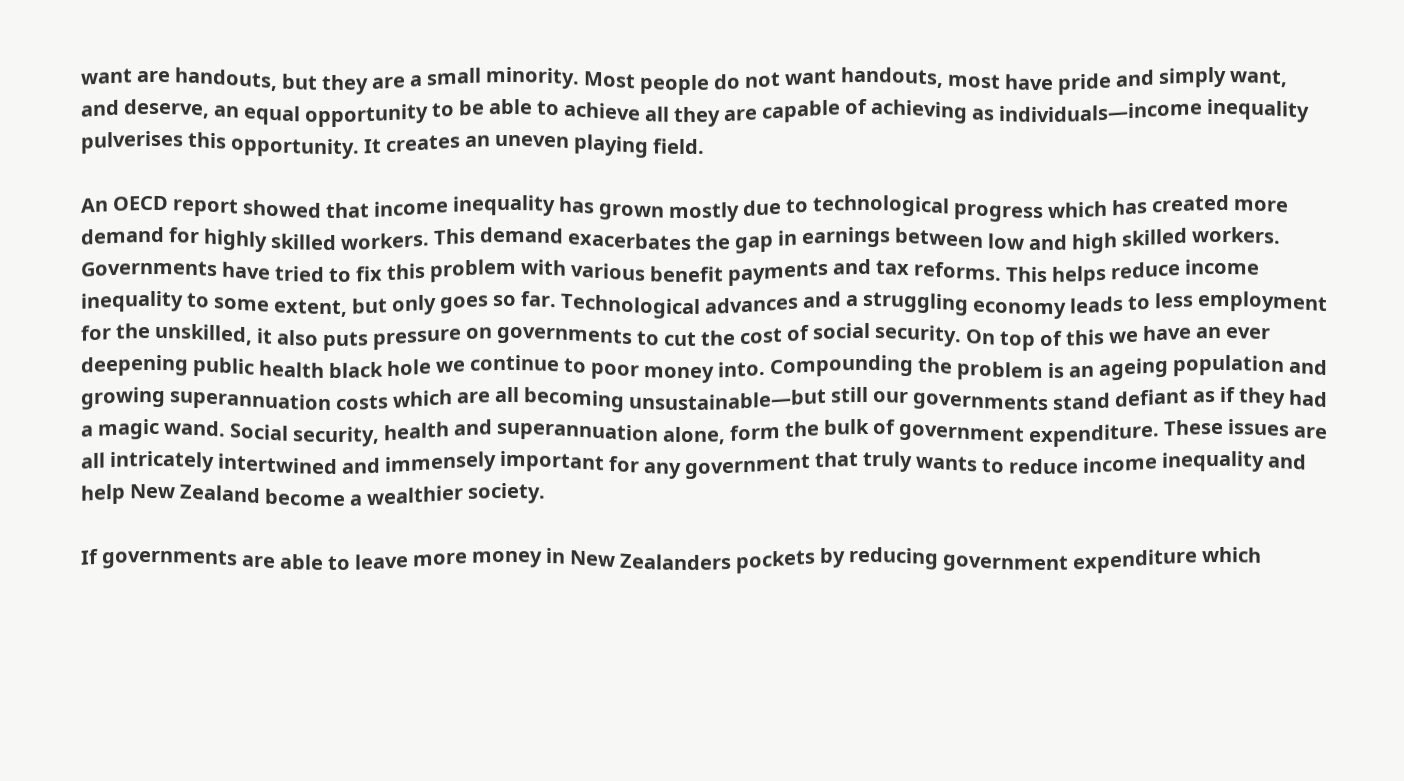want are handouts, but they are a small minority. Most people do not want handouts, most have pride and simply want, and deserve, an equal opportunity to be able to achieve all they are capable of achieving as individuals—income inequality pulverises this opportunity. It creates an uneven playing field.

An OECD report showed that income inequality has grown mostly due to technological progress which has created more demand for highly skilled workers. This demand exacerbates the gap in earnings between low and high skilled workers. Governments have tried to fix this problem with various benefit payments and tax reforms. This helps reduce income inequality to some extent, but only goes so far. Technological advances and a struggling economy leads to less employment for the unskilled, it also puts pressure on governments to cut the cost of social security. On top of this we have an ever deepening public health black hole we continue to poor money into. Compounding the problem is an ageing population and growing superannuation costs which are all becoming unsustainable—but still our governments stand defiant as if they had a magic wand. Social security, health and superannuation alone, form the bulk of government expenditure. These issues are all intricately intertwined and immensely important for any government that truly wants to reduce income inequality and help New Zealand become a wealthier society.

If governments are able to leave more money in New Zealanders pockets by reducing government expenditure which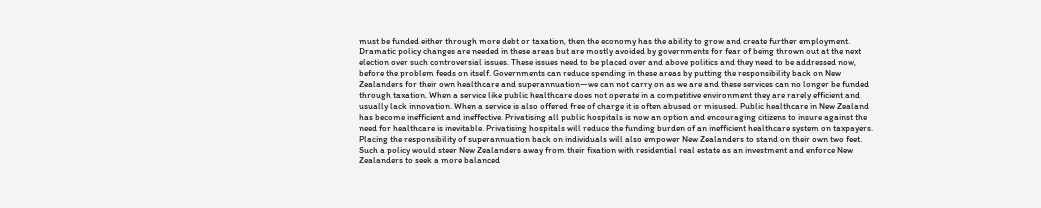must be funded either through more debt or taxation, then the economy has the ability to grow and create further employment. Dramatic policy changes are needed in these areas but are mostly avoided by governments for fear of being thrown out at the next election over such controversial issues. These issues need to be placed over and above politics and they need to be addressed now, before the problem feeds on itself. Governments can reduce spending in these areas by putting the responsibility back on New Zealanders for their own healthcare and superannuation—we can not carry on as we are and these services can no longer be funded through taxation. When a service like public healthcare does not operate in a competitive environment they are rarely efficient and usually lack innovation. When a service is also offered free of charge it is often abused or misused. Public healthcare in New Zealand has become inefficient and ineffective. Privatising all public hospitals is now an option and encouraging citizens to insure against the need for healthcare is inevitable. Privatising hospitals will reduce the funding burden of an inefficient healthcare system on taxpayers. Placing the responsibility of superannuation back on individuals will also empower New Zealanders to stand on their own two feet. Such a policy would steer New Zealanders away from their fixation with residential real estate as an investment and enforce New Zealanders to seek a more balanced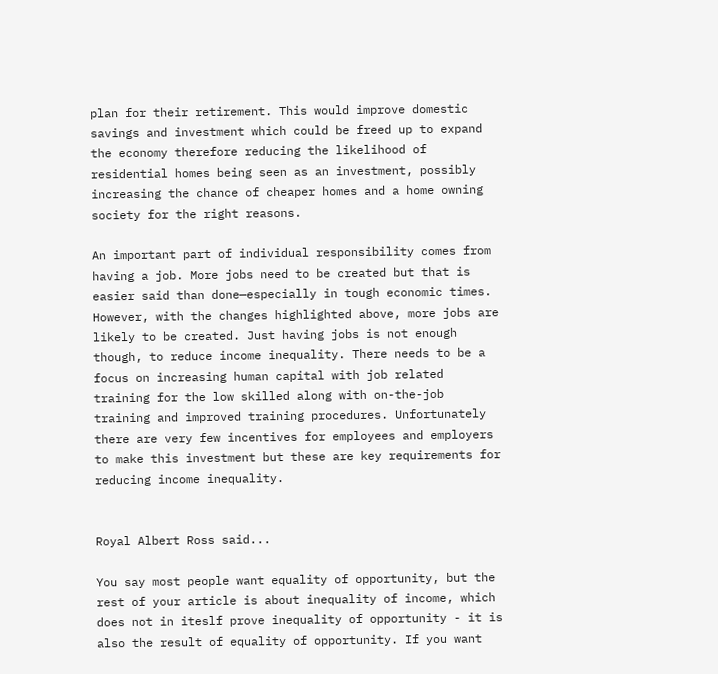plan for their retirement. This would improve domestic savings and investment which could be freed up to expand the economy therefore reducing the likelihood of residential homes being seen as an investment, possibly increasing the chance of cheaper homes and a home owning society for the right reasons.

An important part of individual responsibility comes from having a job. More jobs need to be created but that is easier said than done—especially in tough economic times. However, with the changes highlighted above, more jobs are likely to be created. Just having jobs is not enough though, to reduce income inequality. There needs to be a focus on increasing human capital with job related training for the low skilled along with on-the-job training and improved training procedures. Unfortunately there are very few incentives for employees and employers to make this investment but these are key requirements for reducing income inequality.


Royal Albert Ross said...

You say most people want equality of opportunity, but the rest of your article is about inequality of income, which does not in iteslf prove inequality of opportunity - it is also the result of equality of opportunity. If you want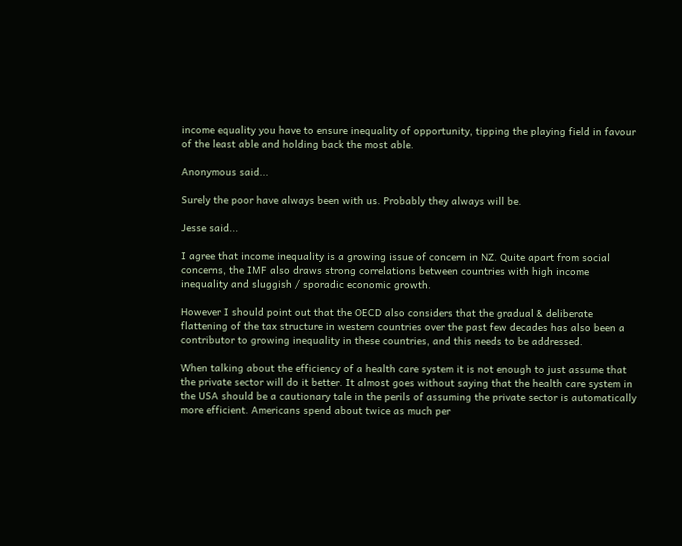income equality you have to ensure inequality of opportunity, tipping the playing field in favour of the least able and holding back the most able.

Anonymous said...

Surely the poor have always been with us. Probably they always will be.

Jesse said...

I agree that income inequality is a growing issue of concern in NZ. Quite apart from social concerns, the IMF also draws strong correlations between countries with high income inequality and sluggish / sporadic economic growth.

However I should point out that the OECD also considers that the gradual & deliberate flattening of the tax structure in western countries over the past few decades has also been a contributor to growing inequality in these countries, and this needs to be addressed.

When talking about the efficiency of a health care system it is not enough to just assume that the private sector will do it better. It almost goes without saying that the health care system in the USA should be a cautionary tale in the perils of assuming the private sector is automatically more efficient. Americans spend about twice as much per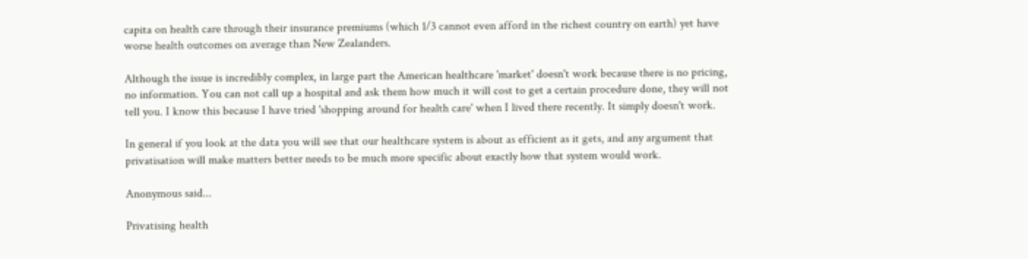capita on health care through their insurance premiums (which 1/3 cannot even afford in the richest country on earth) yet have worse health outcomes on average than New Zealanders.

Although the issue is incredibly complex, in large part the American healthcare 'market' doesn't work because there is no pricing, no information. You can not call up a hospital and ask them how much it will cost to get a certain procedure done, they will not tell you. I know this because I have tried 'shopping around for health care' when I lived there recently. It simply doesn't work.

In general if you look at the data you will see that our healthcare system is about as efficient as it gets, and any argument that privatisation will make matters better needs to be much more specific about exactly how that system would work.

Anonymous said...

Privatising health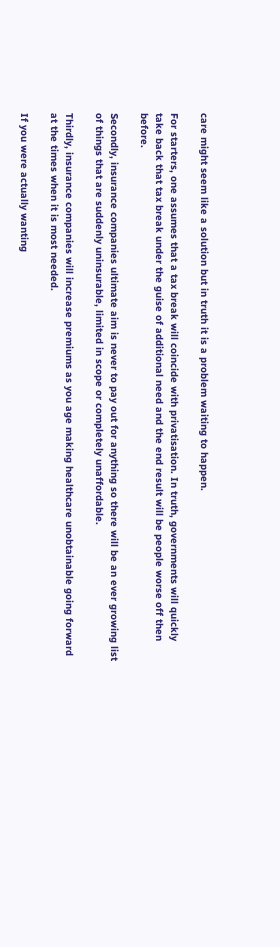care might seem like a solution but in truth it is a problem waiting to happen.

For starters, one assumes that a tax break will coincide with privatisation. In truth, governments will quickly take back that tax break under the guise of additional need and the end result will be people worse off then before.

Secondly, insurance companies ultimate aim is never to pay out for anything so there will be an ever growing list of things that are suddenly uninsurable, limited in scope or completely unaffordable.

Thirdly, insurance companies will increase premiums as you age making healthcare unobtainable going forward at the times when it is most needed.

If you were actually wanting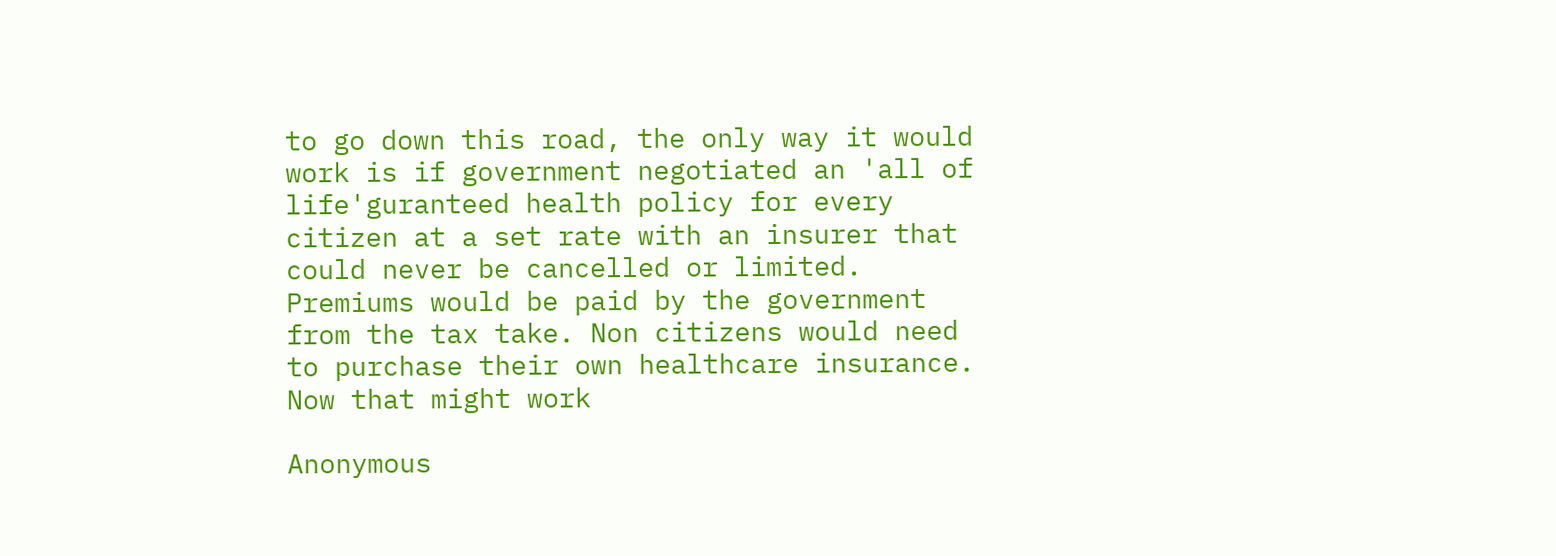to go down this road, the only way it would work is if government negotiated an 'all of life'guranteed health policy for every citizen at a set rate with an insurer that could never be cancelled or limited. Premiums would be paid by the government from the tax take. Non citizens would need to purchase their own healthcare insurance. Now that might work

Anonymous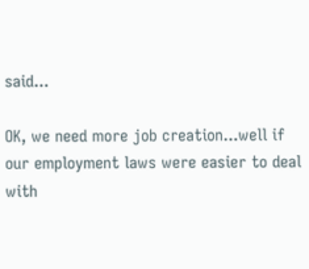said...

OK, we need more job creation...well if our employment laws were easier to deal with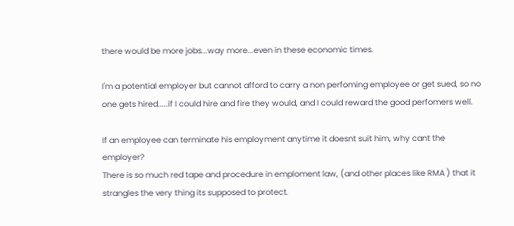there would be more jobs...way more...even in these economic times.

I'm a potential employer but cannot afford to carry a non perfoming employee or get sued, so no one gets hired.....if I could hire and fire they would, and I could reward the good perfomers well.

If an employee can terminate his employment anytime it doesnt suit him, why cant the employer?
There is so much red tape and procedure in emploment law, (and other places like RMA ) that it strangles the very thing its supposed to protect.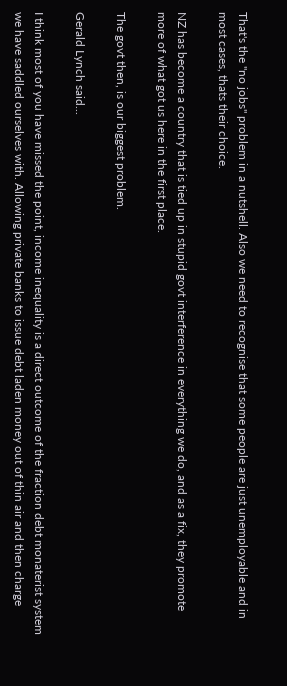That's the "no jobs" problem in a nutshell. Also we need to recognise that some people are just unemployable and in most cases, thats their choice.

NZ has become a country that is tied up in stupid govt interference in everything we do, and as a fix, they promote more of what got us here in the first place.

The govt then, is our biggest problem.

Gerald Lynch said...

I think most of you have missed the point, income inequality is a direct outcome of the fraction debt monaterist system we have saddled ourselves with. Allowing private banks to issue debt laden money out of thin air and then charge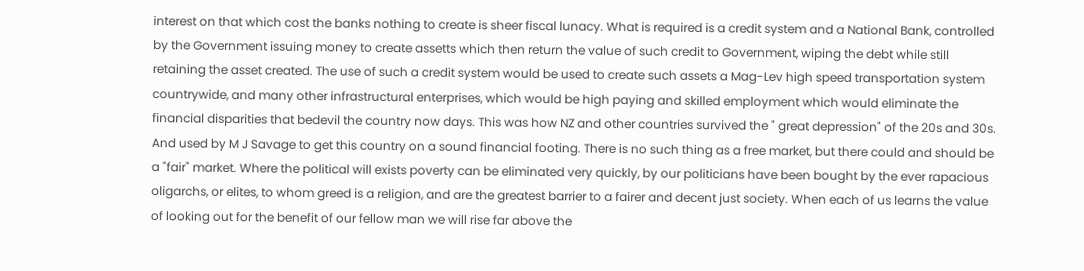interest on that which cost the banks nothing to create is sheer fiscal lunacy. What is required is a credit system and a National Bank, controlled by the Government issuing money to create assetts which then return the value of such credit to Government, wiping the debt while still retaining the asset created. The use of such a credit system would be used to create such assets a Mag-Lev high speed transportation system countrywide, and many other infrastructural enterprises, which would be high paying and skilled employment which would eliminate the financial disparities that bedevil the country now days. This was how NZ and other countries survived the " great depression" of the 20s and 30s. And used by M J Savage to get this country on a sound financial footing. There is no such thing as a free market, but there could and should be a "fair" market. Where the political will exists poverty can be eliminated very quickly, by our politicians have been bought by the ever rapacious oligarchs, or elites, to whom greed is a religion, and are the greatest barrier to a fairer and decent just society. When each of us learns the value of looking out for the benefit of our fellow man we will rise far above the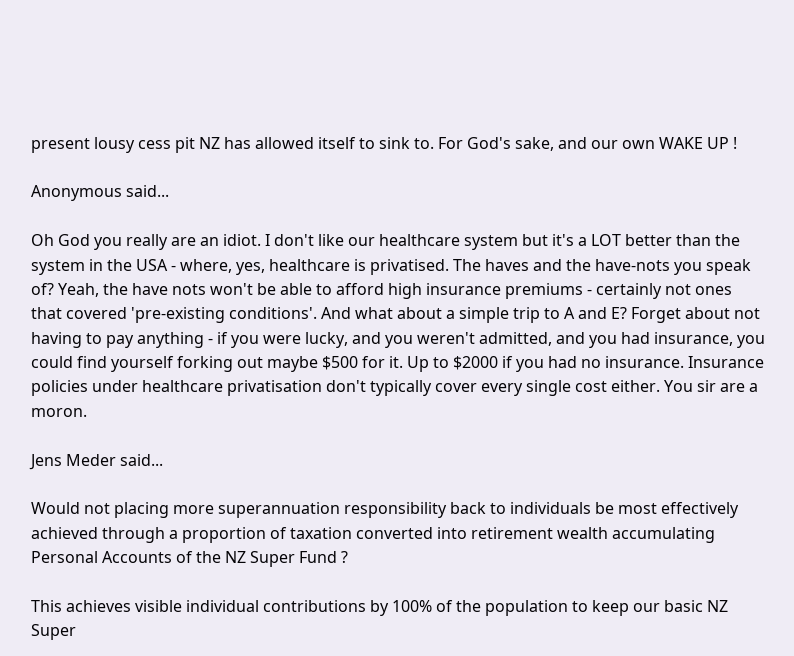present lousy cess pit NZ has allowed itself to sink to. For God's sake, and our own WAKE UP !

Anonymous said...

Oh God you really are an idiot. I don't like our healthcare system but it's a LOT better than the system in the USA - where, yes, healthcare is privatised. The haves and the have-nots you speak of? Yeah, the have nots won't be able to afford high insurance premiums - certainly not ones that covered 'pre-existing conditions'. And what about a simple trip to A and E? Forget about not having to pay anything - if you were lucky, and you weren't admitted, and you had insurance, you could find yourself forking out maybe $500 for it. Up to $2000 if you had no insurance. Insurance policies under healthcare privatisation don't typically cover every single cost either. You sir are a moron.

Jens Meder said...

Would not placing more superannuation responsibility back to individuals be most effectively achieved through a proportion of taxation converted into retirement wealth accumulating Personal Accounts of the NZ Super Fund ?

This achieves visible individual contributions by 100% of the population to keep our basic NZ Super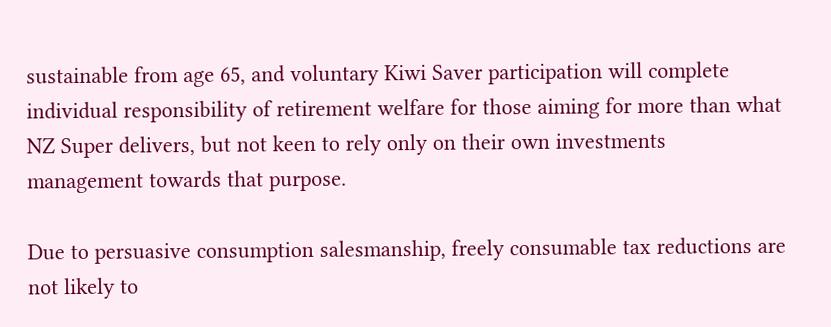sustainable from age 65, and voluntary Kiwi Saver participation will complete individual responsibility of retirement welfare for those aiming for more than what NZ Super delivers, but not keen to rely only on their own investments management towards that purpose.

Due to persuasive consumption salesmanship, freely consumable tax reductions are not likely to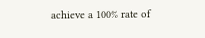achieve a 100% rate of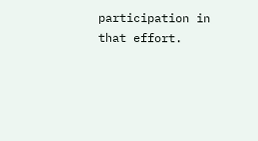participation in that effort.